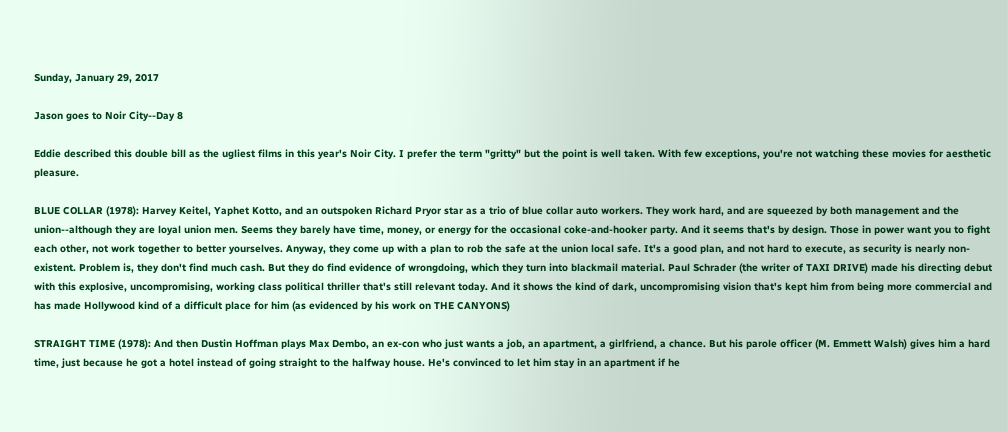Sunday, January 29, 2017

Jason goes to Noir City--Day 8

Eddie described this double bill as the ugliest films in this year's Noir City. I prefer the term "gritty" but the point is well taken. With few exceptions, you're not watching these movies for aesthetic pleasure.

BLUE COLLAR (1978): Harvey Keitel, Yaphet Kotto, and an outspoken Richard Pryor star as a trio of blue collar auto workers. They work hard, and are squeezed by both management and the union--although they are loyal union men. Seems they barely have time, money, or energy for the occasional coke-and-hooker party. And it seems that's by design. Those in power want you to fight each other, not work together to better yourselves. Anyway, they come up with a plan to rob the safe at the union local safe. It's a good plan, and not hard to execute, as security is nearly non-existent. Problem is, they don't find much cash. But they do find evidence of wrongdoing, which they turn into blackmail material. Paul Schrader (the writer of TAXI DRIVE) made his directing debut with this explosive, uncompromising, working class political thriller that's still relevant today. And it shows the kind of dark, uncompromising vision that's kept him from being more commercial and has made Hollywood kind of a difficult place for him (as evidenced by his work on THE CANYONS)

STRAIGHT TIME (1978): And then Dustin Hoffman plays Max Dembo, an ex-con who just wants a job, an apartment, a girlfriend, a chance. But his parole officer (M. Emmett Walsh) gives him a hard time, just because he got a hotel instead of going straight to the halfway house. He's convinced to let him stay in an apartment if he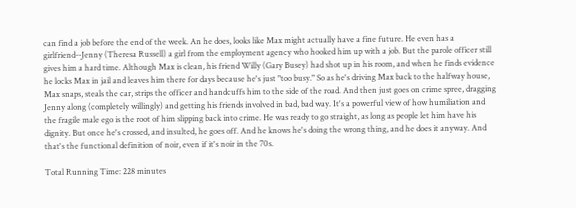can find a job before the end of the week. An he does, looks like Max might actually have a fine future. He even has a girlfriend--Jenny (Theresa Russell) a girl from the employment agency who hooked him up with a job. But the parole officer still gives him a hard time. Although Max is clean, his friend Willy (Gary Busey) had shot up in his room, and when he finds evidence he locks Max in jail and leaves him there for days because he's just "too busy." So as he's driving Max back to the halfway house, Max snaps, steals the car, strips the officer and handcuffs him to the side of the road. And then just goes on crime spree, dragging Jenny along (completely willingly) and getting his friends involved in bad, bad way. It's a powerful view of how humiliation and the fragile male ego is the root of him slipping back into crime. He was ready to go straight, as long as people let him have his dignity. But once he's crossed, and insulted, he goes off. And he knows he's doing the wrong thing, and he does it anyway. And that's the functional definition of noir, even if it's noir in the 70s.

Total Running Time: 228 minutes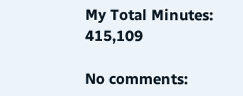My Total Minutes: 415,109

No comments: